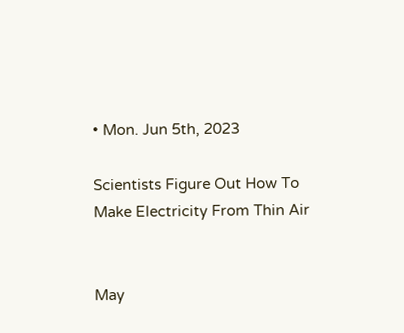• Mon. Jun 5th, 2023

Scientists Figure Out How To Make Electricity From Thin Air


May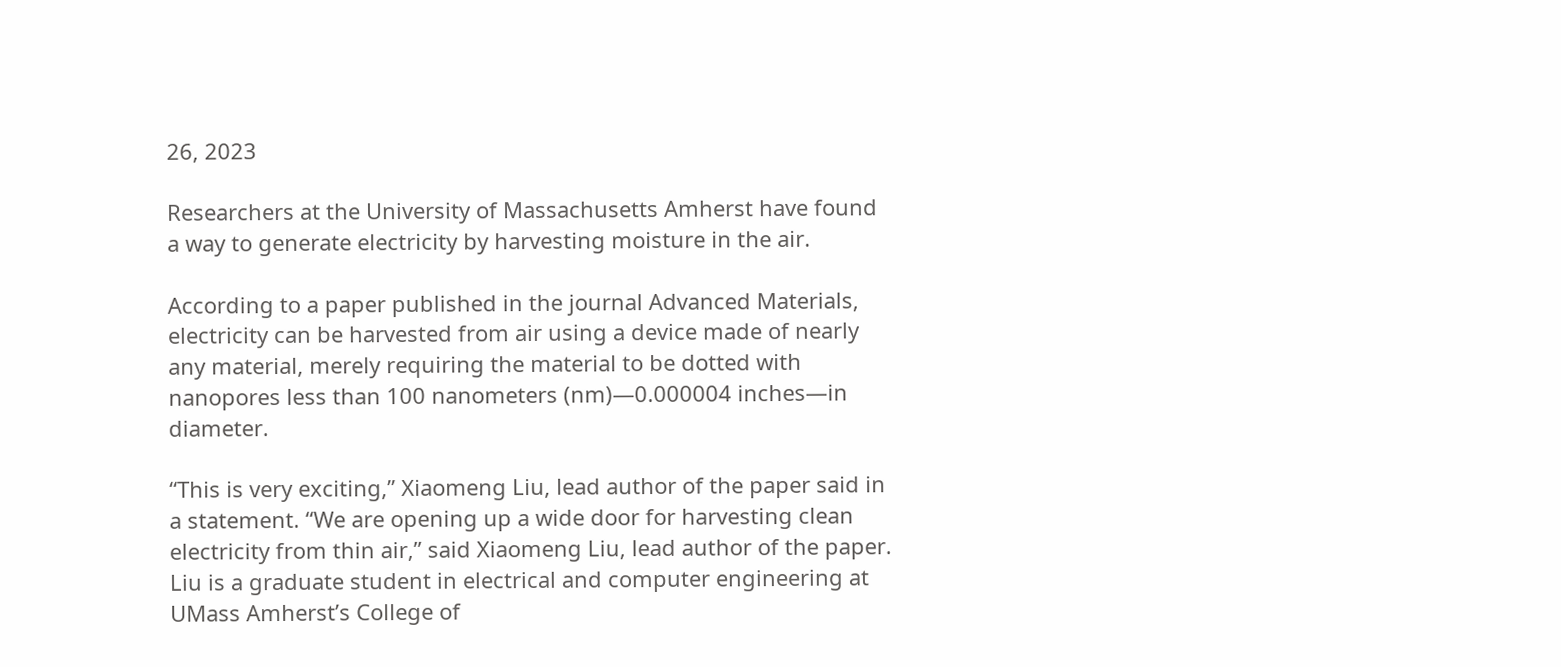26, 2023

Researchers at the University of Massachusetts Amherst have found a way to generate electricity by harvesting moisture in the air.

According to a paper published in the journal Advanced Materials, electricity can be harvested from air using a device made of nearly any material, merely requiring the material to be dotted with nanopores less than 100 nanometers (nm)—0.000004 inches—in diameter.

“This is very exciting,” Xiaomeng Liu, lead author of the paper said in a statement. “We are opening up a wide door for harvesting clean electricity from thin air,” said Xiaomeng Liu, lead author of the paper. Liu is a graduate student in electrical and computer engineering at UMass Amherst’s College of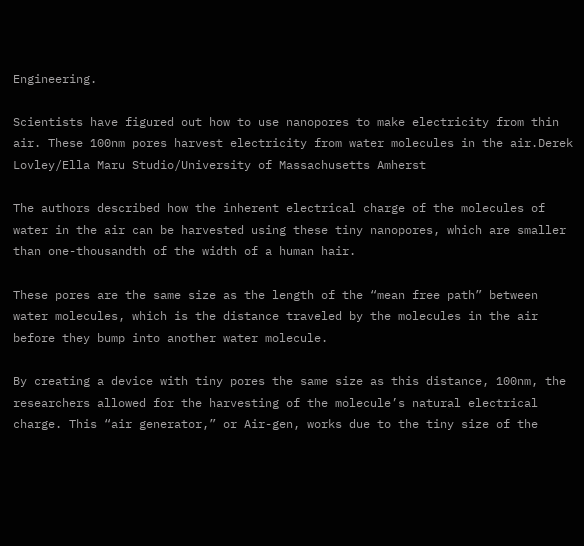Engineering.

Scientists have figured out how to use nanopores to make electricity from thin air. These 100nm pores harvest electricity from water molecules in the air.Derek Lovley/Ella Maru Studio/University of Massachusetts Amherst

The authors described how the inherent electrical charge of the molecules of water in the air can be harvested using these tiny nanopores, which are smaller than one-thousandth of the width of a human hair.

These pores are the same size as the length of the “mean free path” between water molecules, which is the distance traveled by the molecules in the air before they bump into another water molecule.

By creating a device with tiny pores the same size as this distance, 100nm, the researchers allowed for the harvesting of the molecule’s natural electrical charge. This “air generator,” or Air-gen, works due to the tiny size of the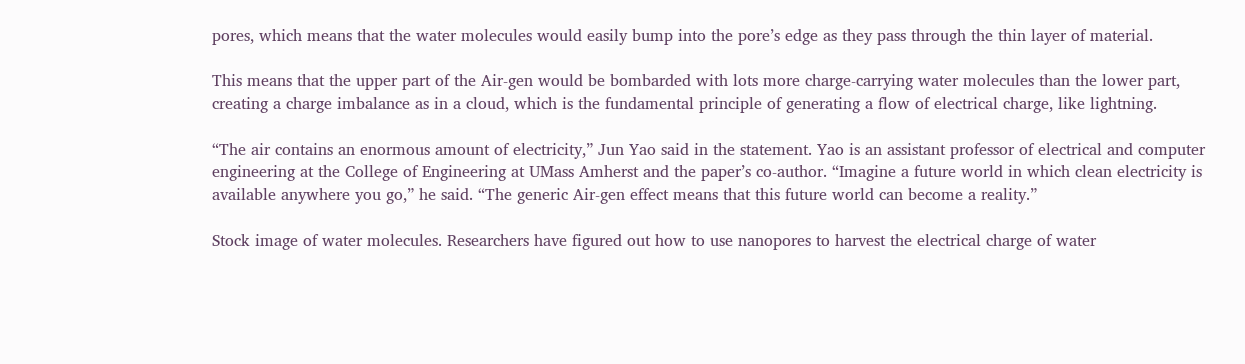pores, which means that the water molecules would easily bump into the pore’s edge as they pass through the thin layer of material.

This means that the upper part of the Air-gen would be bombarded with lots more charge-carrying water molecules than the lower part, creating a charge imbalance as in a cloud, which is the fundamental principle of generating a flow of electrical charge, like lightning.

“The air contains an enormous amount of electricity,” Jun Yao said in the statement. Yao is an assistant professor of electrical and computer engineering at the College of Engineering at UMass Amherst and the paper’s co-author. “Imagine a future world in which clean electricity is available anywhere you go,” he said. “The generic Air-gen effect means that this future world can become a reality.”

Stock image of water molecules. Researchers have figured out how to use nanopores to harvest the electrical charge of water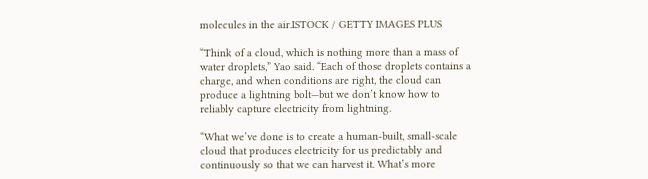molecules in the air.ISTOCK / GETTY IMAGES PLUS

“Think of a cloud, which is nothing more than a mass of water droplets,” Yao said. “Each of those droplets contains a charge, and when conditions are right, the cloud can produce a lightning bolt—but we don’t know how to reliably capture electricity from lightning.

“What we’ve done is to create a human-built, small-scale cloud that produces electricity for us predictably and continuously so that we can harvest it. What’s more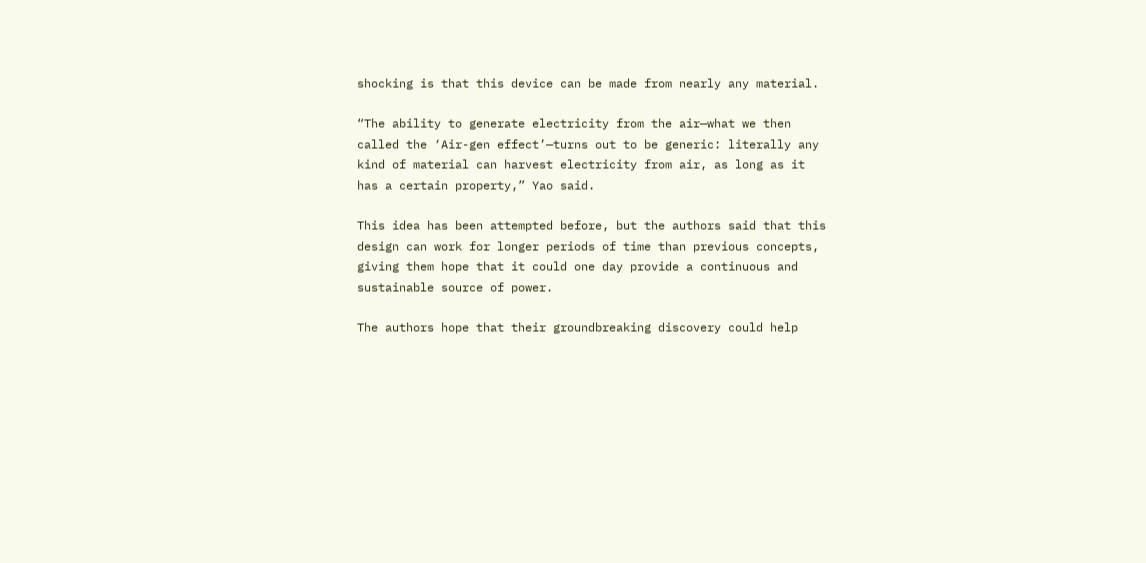shocking is that this device can be made from nearly any material.

“The ability to generate electricity from the air—what we then called the ‘Air-gen effect’—turns out to be generic: literally any kind of material can harvest electricity from air, as long as it has a certain property,” Yao said.

This idea has been attempted before, but the authors said that this design can work for longer periods of time than previous concepts, giving them hope that it could one day provide a continuous and sustainable source of power.

The authors hope that their groundbreaking discovery could help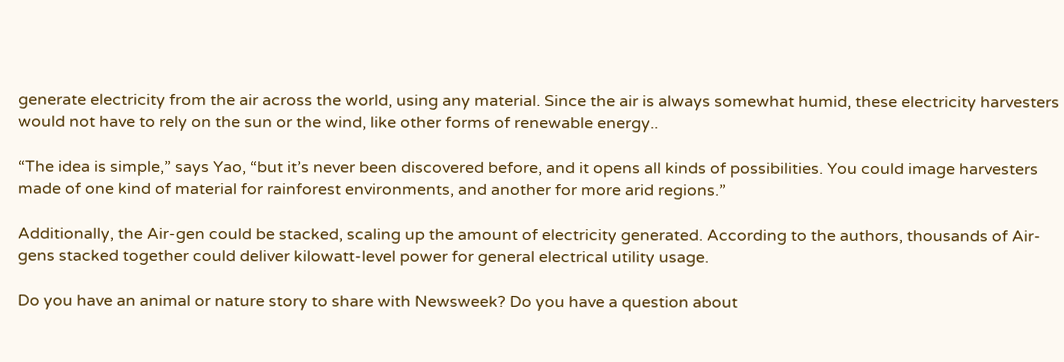generate electricity from the air across the world, using any material. Since the air is always somewhat humid, these electricity harvesters would not have to rely on the sun or the wind, like other forms of renewable energy..

“The idea is simple,” says Yao, “but it’s never been discovered before, and it opens all kinds of possibilities. You could image harvesters made of one kind of material for rainforest environments, and another for more arid regions.”

Additionally, the Air-gen could be stacked, scaling up the amount of electricity generated. According to the authors, thousands of Air-gens stacked together could deliver kilowatt-level power for general electrical utility usage.

Do you have an animal or nature story to share with Newsweek? Do you have a question about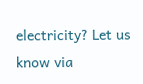electricity? Let us know via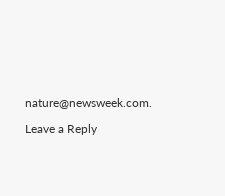nature@newsweek.com.

Leave a Reply